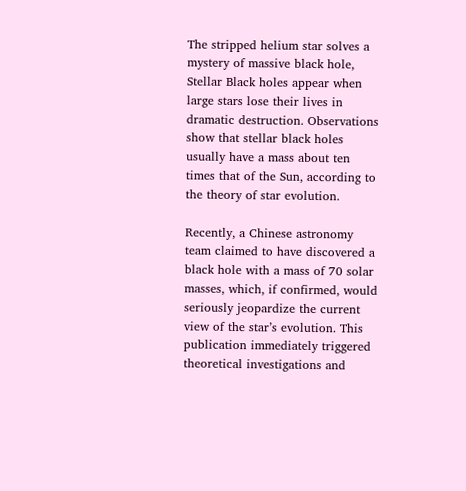The stripped helium star solves a mystery of massive black hole, Stellar Black holes appear when large stars lose their lives in dramatic destruction. Observations show that stellar black holes usually have a mass about ten times that of the Sun, according to the theory of star evolution.

Recently, a Chinese astronomy team claimed to have discovered a black hole with a mass of 70 solar masses, which, if confirmed, would seriously jeopardize the current view of the star’s evolution. This publication immediately triggered theoretical investigations and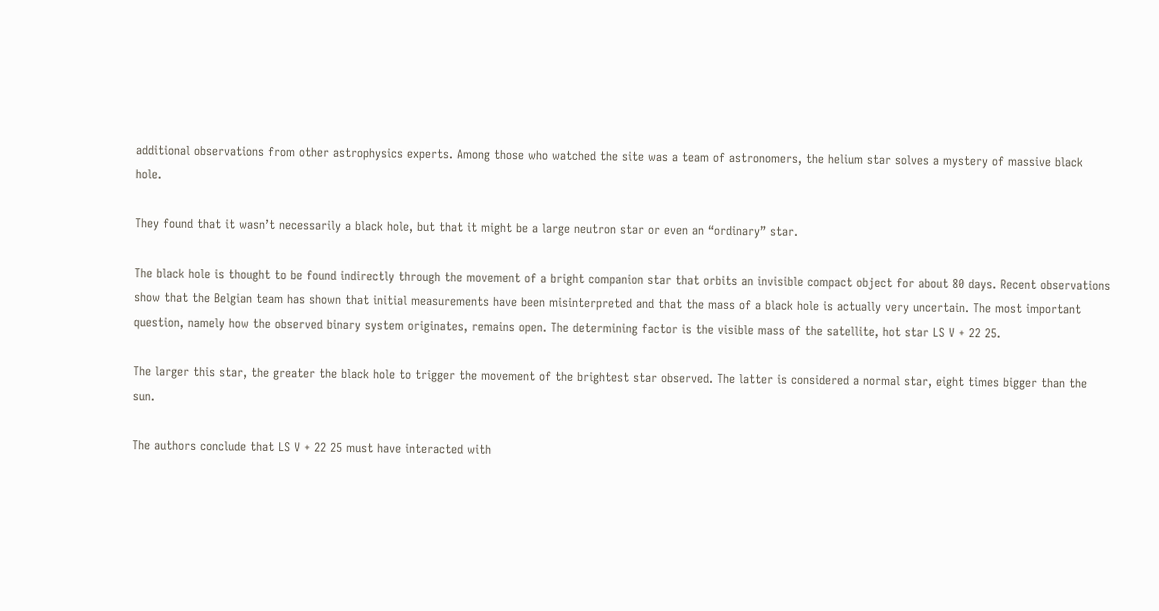additional observations from other astrophysics experts. Among those who watched the site was a team of astronomers, the helium star solves a mystery of massive black hole.

They found that it wasn’t necessarily a black hole, but that it might be a large neutron star or even an “ordinary” star.

The black hole is thought to be found indirectly through the movement of a bright companion star that orbits an invisible compact object for about 80 days. Recent observations show that the Belgian team has shown that initial measurements have been misinterpreted and that the mass of a black hole is actually very uncertain. The most important question, namely how the observed binary system originates, remains open. The determining factor is the visible mass of the satellite, hot star LS V + 22 25.

The larger this star, the greater the black hole to trigger the movement of the brightest star observed. The latter is considered a normal star, eight times bigger than the sun.

The authors conclude that LS V + 22 25 must have interacted with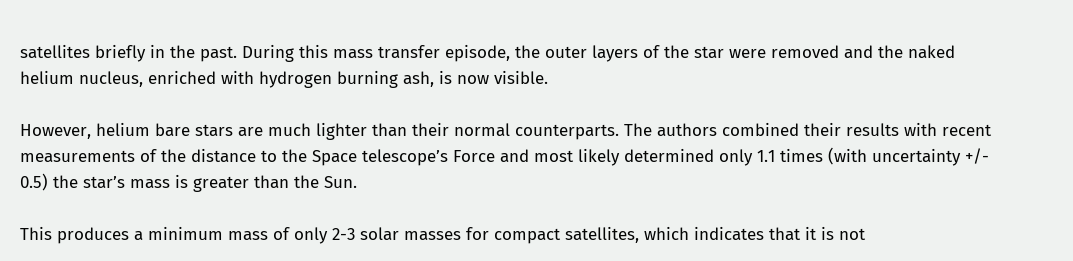satellites briefly in the past. During this mass transfer episode, the outer layers of the star were removed and the naked helium nucleus, enriched with hydrogen burning ash, is now visible.

However, helium bare stars are much lighter than their normal counterparts. The authors combined their results with recent measurements of the distance to the Space telescope’s Force and most likely determined only 1.1 times (with uncertainty +/- 0.5) the star’s mass is greater than the Sun.

This produces a minimum mass of only 2-3 solar masses for compact satellites, which indicates that it is not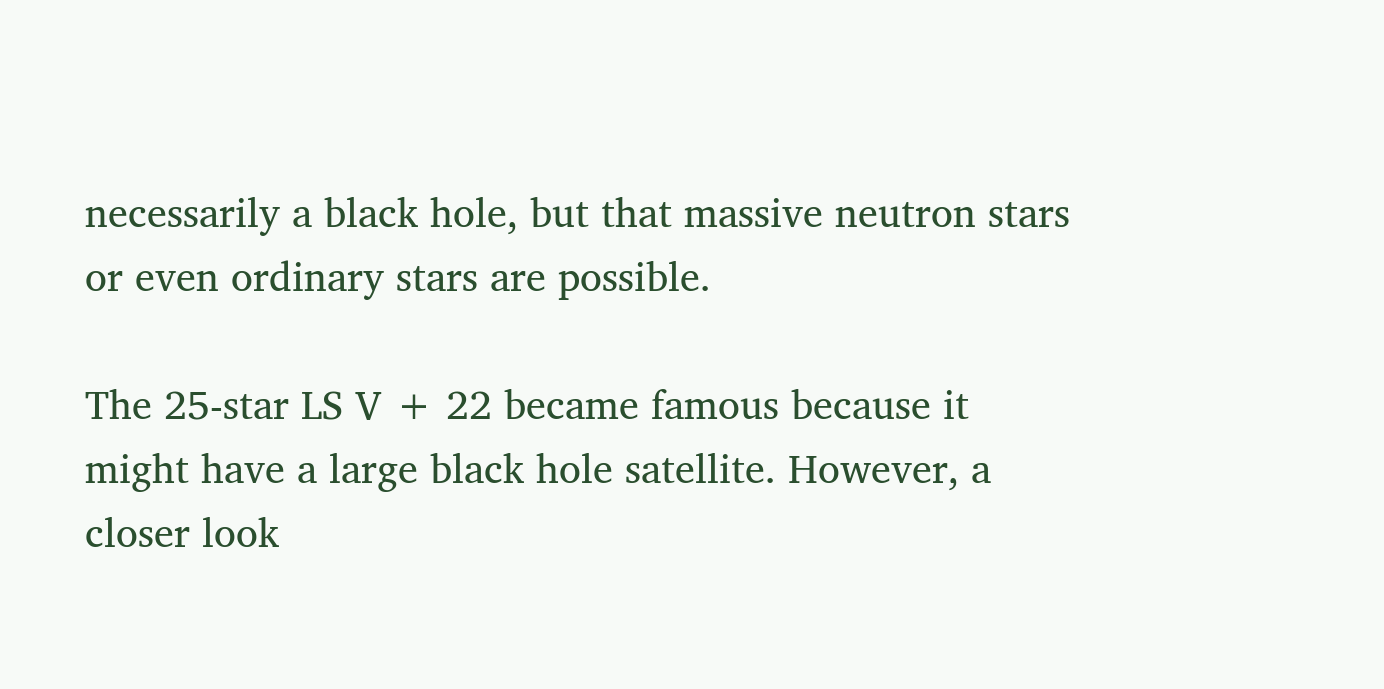necessarily a black hole, but that massive neutron stars or even ordinary stars are possible.

The 25-star LS V + 22 became famous because it might have a large black hole satellite. However, a closer look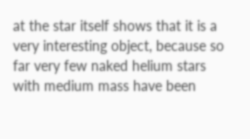at the star itself shows that it is a very interesting object, because so far very few naked helium stars with medium mass have been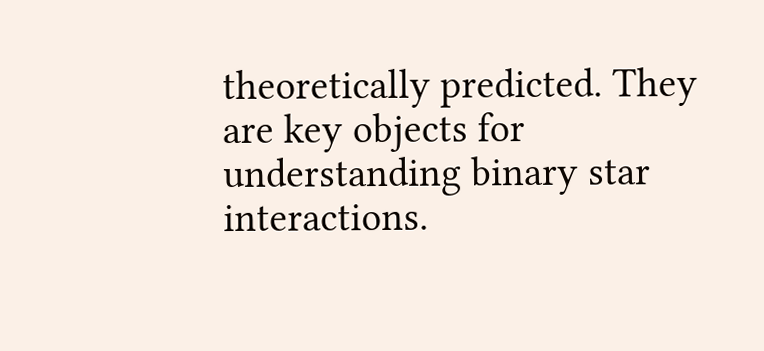theoretically predicted. They are key objects for understanding binary star interactions.